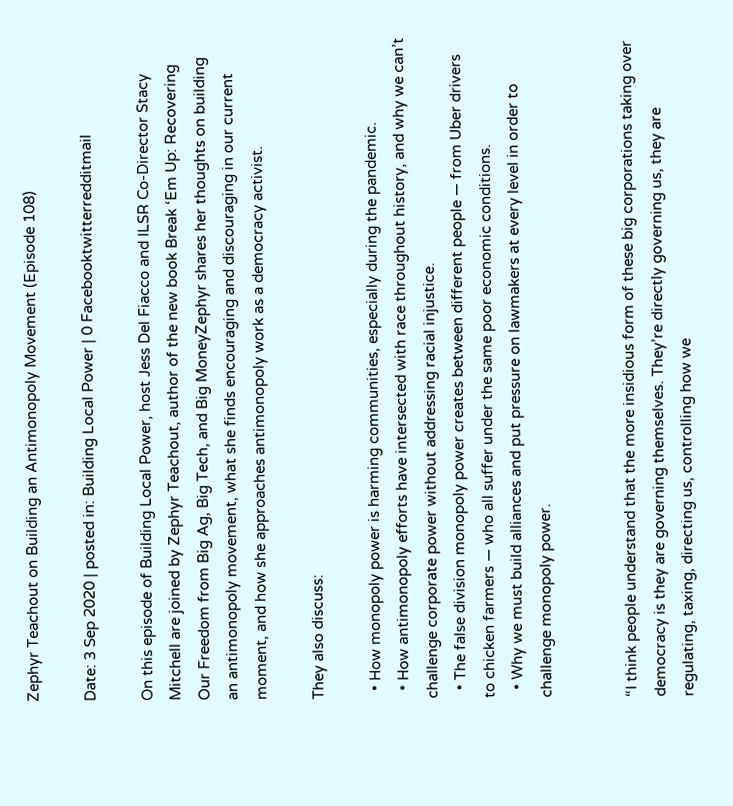Zephyr Teachout on Building an Antimonopoly Movement (Episode 108)

Date: 3 Sep 2020 | posted in: Building Local Power | 0 Facebooktwitterredditmail

On this episode of Building Local Power, host Jess Del Fiacco and ILSR Co-Director Stacy Mitchell are joined by Zephyr Teachout, author of the new book Break ‘Em Up: Recovering Our Freedom from Big Ag, Big Tech, and Big MoneyZephyr shares her thoughts on building an antimonopoly movement, what she finds encouraging and discouraging in our current moment, and how she approaches antimonopoly work as a democracy activist.

They also discuss:

  • How monopoly power is harming communities, especially during the pandemic.
  • How antimonopoly efforts have intersected with race throughout history, and why we can’t challenge corporate power without addressing racial injustice.
  • The false division monopoly power creates between different people — from Uber drivers to chicken farmers — who all suffer under the same poor economic conditions.
  • Why we must build alliances and put pressure on lawmakers at every level in order to challenge monopoly power.


“I think people understand that the more insidious form of these big corporations taking over democracy is they are governing themselves. They’re directly governing us, they are regulating, taxing, directing us, controlling how we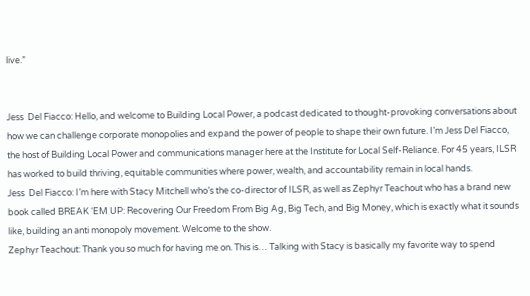live.”


Jess  Del Fiacco: Hello, and welcome to Building Local Power, a podcast dedicated to thought-provoking conversations about how we can challenge corporate monopolies and expand the power of people to shape their own future. I’m Jess Del Fiacco, the host of Building Local Power and communications manager here at the Institute for Local Self-Reliance. For 45 years, ILSR has worked to build thriving, equitable communities where power, wealth, and accountability remain in local hands.
Jess  Del Fiacco: I’m here with Stacy Mitchell who’s the co-director of ILSR, as well as Zephyr Teachout who has a brand new book called BREAK ‘EM UP: Recovering Our Freedom From Big Ag, Big Tech, and Big Money, which is exactly what it sounds like, building an anti monopoly movement. Welcome to the show.
Zephyr Teachout: Thank you so much for having me on. This is… Talking with Stacy is basically my favorite way to spend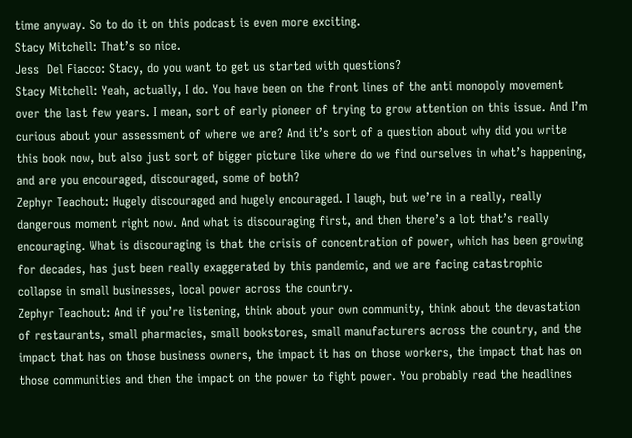time anyway. So to do it on this podcast is even more exciting.
Stacy Mitchell: That’s so nice.
Jess  Del Fiacco: Stacy, do you want to get us started with questions?
Stacy Mitchell: Yeah, actually, I do. You have been on the front lines of the anti monopoly movement over the last few years. I mean, sort of early pioneer of trying to grow attention on this issue. And I’m curious about your assessment of where we are? And it’s sort of a question about why did you write this book now, but also just sort of bigger picture like where do we find ourselves in what’s happening, and are you encouraged, discouraged, some of both?
Zephyr Teachout: Hugely discouraged and hugely encouraged. I laugh, but we’re in a really, really dangerous moment right now. And what is discouraging first, and then there’s a lot that’s really encouraging. What is discouraging is that the crisis of concentration of power, which has been growing for decades, has just been really exaggerated by this pandemic, and we are facing catastrophic collapse in small businesses, local power across the country.
Zephyr Teachout: And if you’re listening, think about your own community, think about the devastation of restaurants, small pharmacies, small bookstores, small manufacturers across the country, and the impact that has on those business owners, the impact it has on those workers, the impact that has on those communities and then the impact on the power to fight power. You probably read the headlines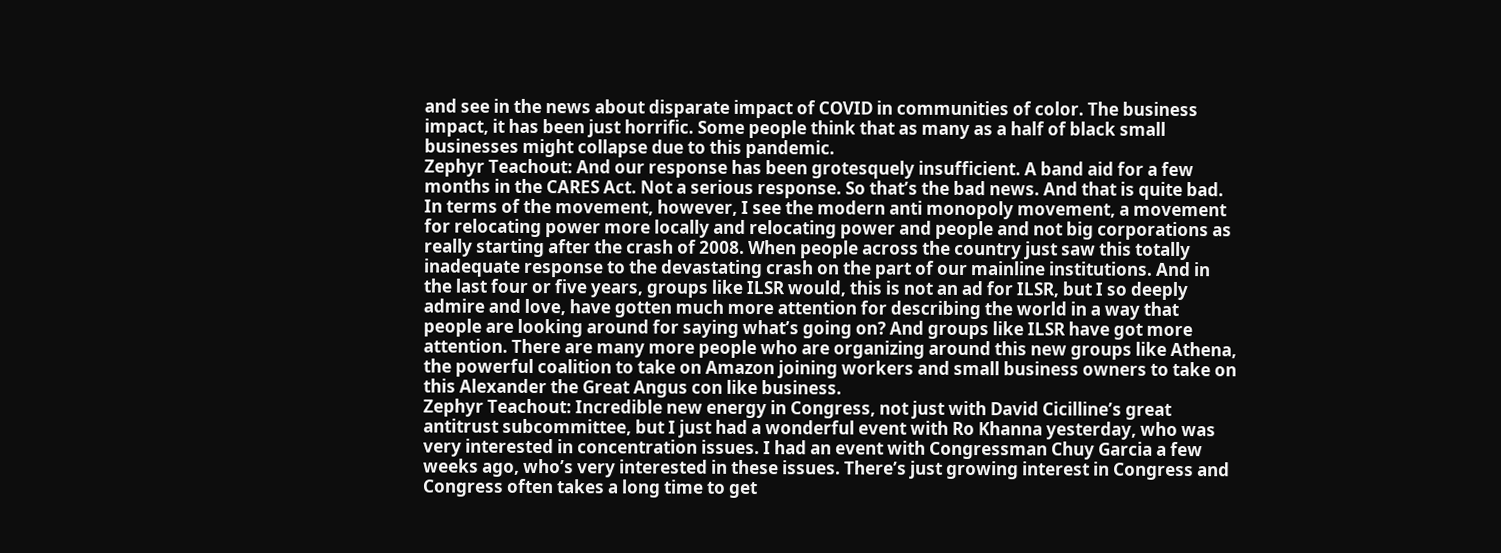and see in the news about disparate impact of COVID in communities of color. The business impact, it has been just horrific. Some people think that as many as a half of black small businesses might collapse due to this pandemic.
Zephyr Teachout: And our response has been grotesquely insufficient. A band aid for a few months in the CARES Act. Not a serious response. So that’s the bad news. And that is quite bad. In terms of the movement, however, I see the modern anti monopoly movement, a movement for relocating power more locally and relocating power and people and not big corporations as really starting after the crash of 2008. When people across the country just saw this totally inadequate response to the devastating crash on the part of our mainline institutions. And in the last four or five years, groups like ILSR would, this is not an ad for ILSR, but I so deeply admire and love, have gotten much more attention for describing the world in a way that people are looking around for saying what’s going on? And groups like ILSR have got more attention. There are many more people who are organizing around this new groups like Athena, the powerful coalition to take on Amazon joining workers and small business owners to take on this Alexander the Great Angus con like business.
Zephyr Teachout: Incredible new energy in Congress, not just with David Cicilline’s great antitrust subcommittee, but I just had a wonderful event with Ro Khanna yesterday, who was very interested in concentration issues. I had an event with Congressman Chuy Garcia a few weeks ago, who’s very interested in these issues. There’s just growing interest in Congress and Congress often takes a long time to get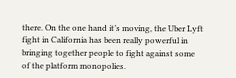there. On the one hand it’s moving, the Uber Lyft fight in California has been really powerful in bringing together people to fight against some of the platform monopolies.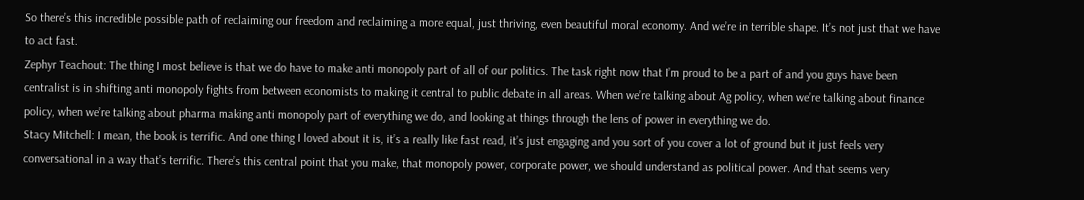So there’s this incredible possible path of reclaiming our freedom and reclaiming a more equal, just thriving, even beautiful moral economy. And we’re in terrible shape. It’s not just that we have to act fast.
Zephyr Teachout: The thing I most believe is that we do have to make anti monopoly part of all of our politics. The task right now that I’m proud to be a part of and you guys have been centralist is in shifting anti monopoly fights from between economists to making it central to public debate in all areas. When we’re talking about Ag policy, when we’re talking about finance policy, when we’re talking about pharma making anti monopoly part of everything we do, and looking at things through the lens of power in everything we do.
Stacy Mitchell: I mean, the book is terrific. And one thing I loved about it is, it’s a really like fast read, it’s just engaging and you sort of you cover a lot of ground but it just feels very conversational in a way that’s terrific. There’s this central point that you make, that monopoly power, corporate power, we should understand as political power. And that seems very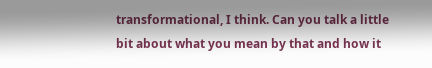transformational, I think. Can you talk a little bit about what you mean by that and how it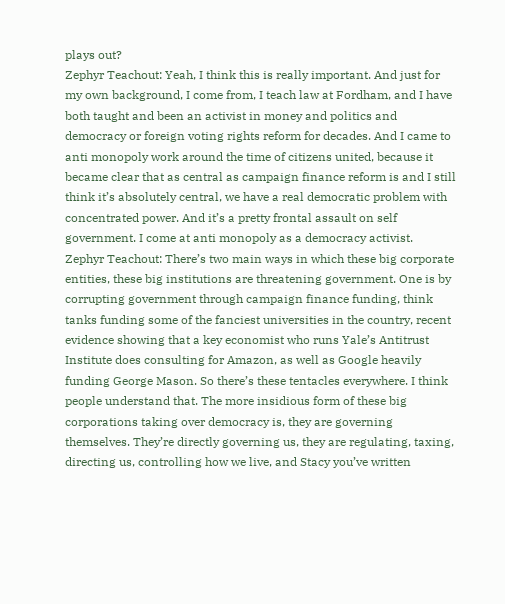plays out?
Zephyr Teachout: Yeah, I think this is really important. And just for my own background, I come from, I teach law at Fordham, and I have both taught and been an activist in money and politics and democracy or foreign voting rights reform for decades. And I came to anti monopoly work around the time of citizens united, because it became clear that as central as campaign finance reform is and I still think it’s absolutely central, we have a real democratic problem with concentrated power. And it’s a pretty frontal assault on self government. I come at anti monopoly as a democracy activist.
Zephyr Teachout: There’s two main ways in which these big corporate entities, these big institutions are threatening government. One is by corrupting government through campaign finance funding, think tanks funding some of the fanciest universities in the country, recent evidence showing that a key economist who runs Yale’s Antitrust Institute does consulting for Amazon, as well as Google heavily funding George Mason. So there’s these tentacles everywhere. I think people understand that. The more insidious form of these big corporations taking over democracy is, they are governing themselves. They’re directly governing us, they are regulating, taxing, directing us, controlling how we live, and Stacy you’ve written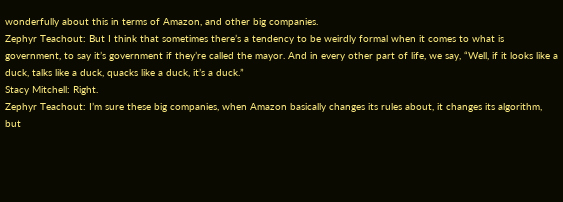wonderfully about this in terms of Amazon, and other big companies.
Zephyr Teachout: But I think that sometimes there’s a tendency to be weirdly formal when it comes to what is government, to say it’s government if they’re called the mayor. And in every other part of life, we say, “Well, if it looks like a duck, talks like a duck, quacks like a duck, it’s a duck.”
Stacy Mitchell: Right.
Zephyr Teachout: I’m sure these big companies, when Amazon basically changes its rules about, it changes its algorithm, but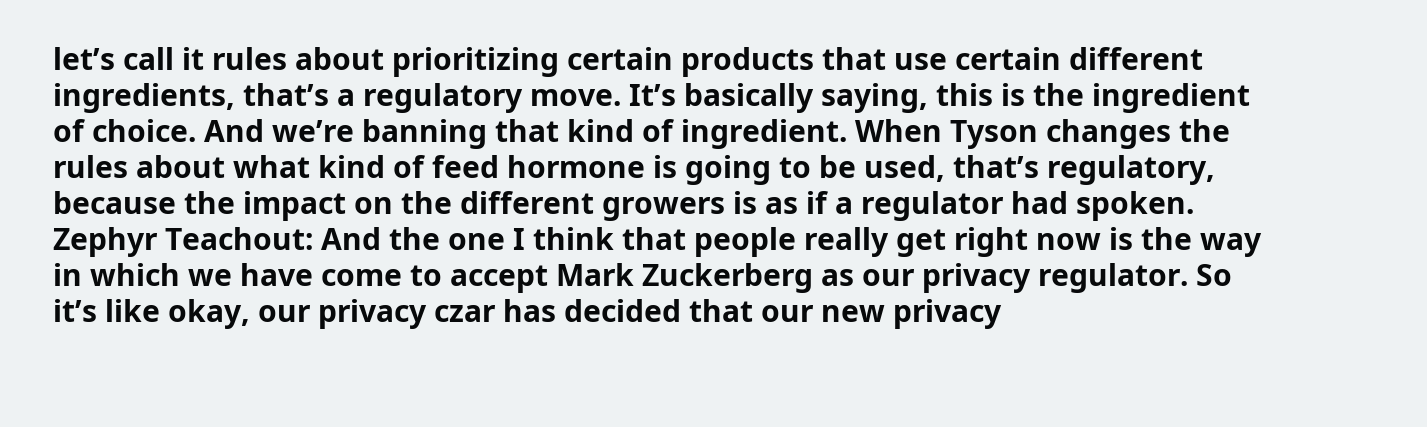let’s call it rules about prioritizing certain products that use certain different ingredients, that’s a regulatory move. It’s basically saying, this is the ingredient of choice. And we’re banning that kind of ingredient. When Tyson changes the rules about what kind of feed hormone is going to be used, that’s regulatory, because the impact on the different growers is as if a regulator had spoken.
Zephyr Teachout: And the one I think that people really get right now is the way in which we have come to accept Mark Zuckerberg as our privacy regulator. So it’s like okay, our privacy czar has decided that our new privacy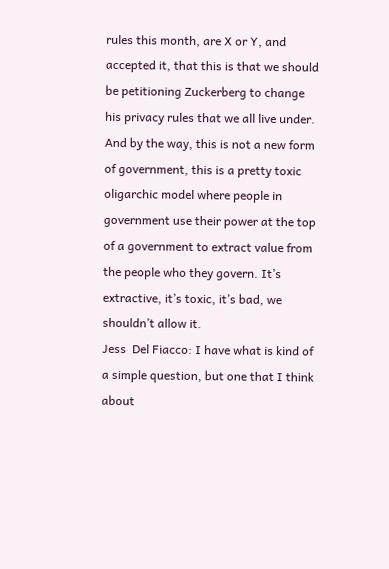rules this month, are X or Y, and accepted it, that this is that we should be petitioning Zuckerberg to change his privacy rules that we all live under. And by the way, this is not a new form of government, this is a pretty toxic oligarchic model where people in government use their power at the top of a government to extract value from the people who they govern. It’s extractive, it’s toxic, it’s bad, we shouldn’t allow it.
Jess  Del Fiacco: I have what is kind of a simple question, but one that I think about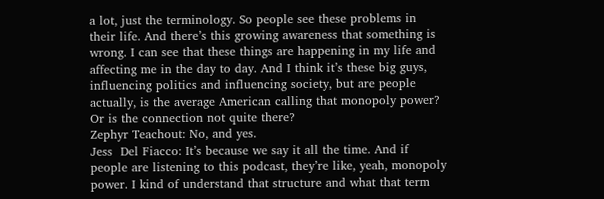a lot, just the terminology. So people see these problems in their life. And there’s this growing awareness that something is wrong. I can see that these things are happening in my life and affecting me in the day to day. And I think it’s these big guys, influencing politics and influencing society, but are people actually, is the average American calling that monopoly power? Or is the connection not quite there?
Zephyr Teachout: No, and yes.
Jess  Del Fiacco: It’s because we say it all the time. And if people are listening to this podcast, they’re like, yeah, monopoly power. I kind of understand that structure and what that term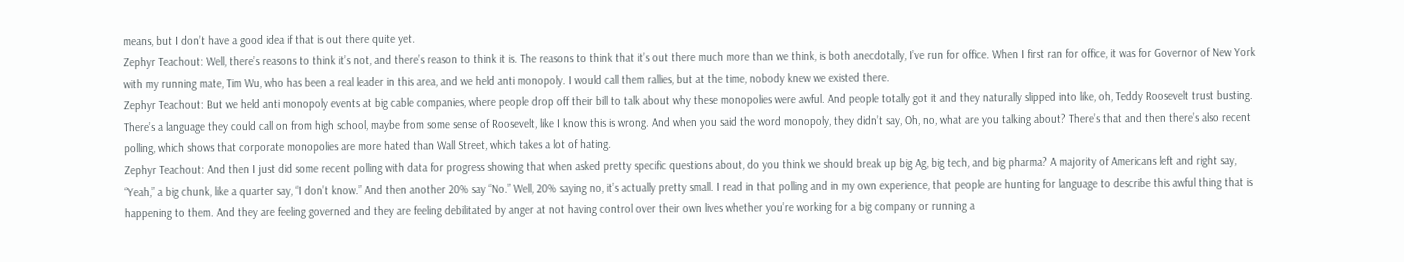means, but I don’t have a good idea if that is out there quite yet.
Zephyr Teachout: Well, there’s reasons to think it’s not, and there’s reason to think it is. The reasons to think that it’s out there much more than we think, is both anecdotally, I’ve run for office. When I first ran for office, it was for Governor of New York with my running mate, Tim Wu, who has been a real leader in this area, and we held anti monopoly. I would call them rallies, but at the time, nobody knew we existed there.
Zephyr Teachout: But we held anti monopoly events at big cable companies, where people drop off their bill to talk about why these monopolies were awful. And people totally got it and they naturally slipped into like, oh, Teddy Roosevelt trust busting. There’s a language they could call on from high school, maybe from some sense of Roosevelt, like I know this is wrong. And when you said the word monopoly, they didn’t say, Oh, no, what are you talking about? There’s that and then there’s also recent polling, which shows that corporate monopolies are more hated than Wall Street, which takes a lot of hating.
Zephyr Teachout: And then I just did some recent polling with data for progress showing that when asked pretty specific questions about, do you think we should break up big Ag, big tech, and big pharma? A majority of Americans left and right say, “Yeah,” a big chunk, like a quarter say, “I don’t know.” And then another 20% say “No.” Well, 20% saying no, it’s actually pretty small. I read in that polling and in my own experience, that people are hunting for language to describe this awful thing that is happening to them. And they are feeling governed and they are feeling debilitated by anger at not having control over their own lives whether you’re working for a big company or running a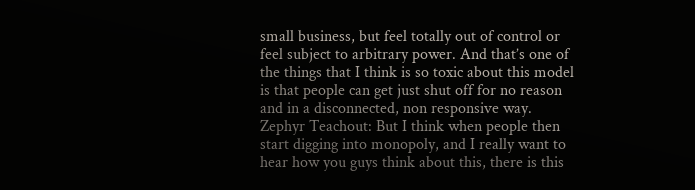small business, but feel totally out of control or feel subject to arbitrary power. And that’s one of the things that I think is so toxic about this model is that people can get just shut off for no reason and in a disconnected, non responsive way.
Zephyr Teachout: But I think when people then start digging into monopoly, and I really want to hear how you guys think about this, there is this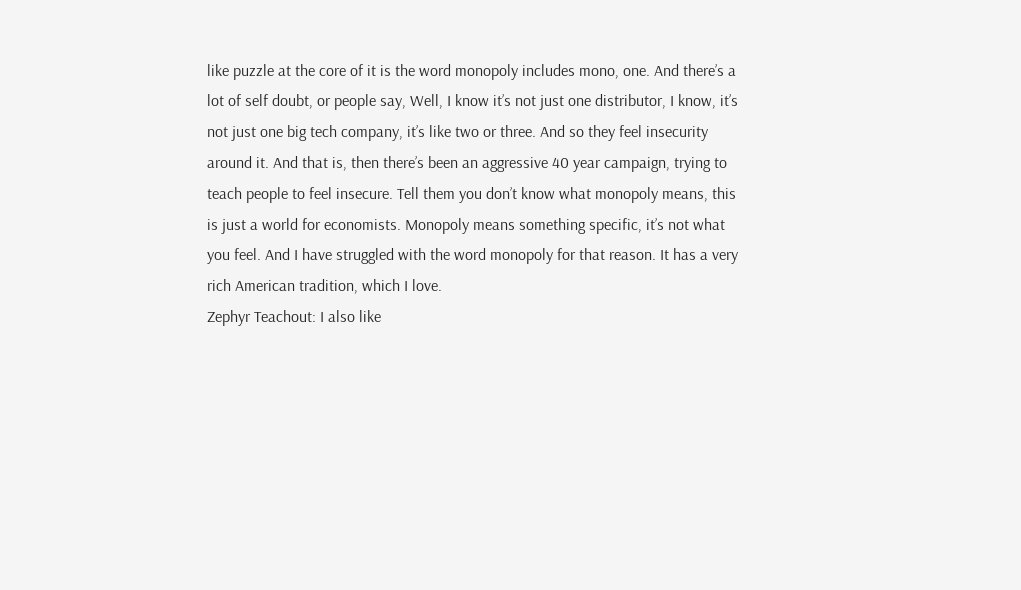like puzzle at the core of it is the word monopoly includes mono, one. And there’s a lot of self doubt, or people say, Well, I know it’s not just one distributor, I know, it’s not just one big tech company, it’s like two or three. And so they feel insecurity around it. And that is, then there’s been an aggressive 40 year campaign, trying to teach people to feel insecure. Tell them you don’t know what monopoly means, this is just a world for economists. Monopoly means something specific, it’s not what you feel. And I have struggled with the word monopoly for that reason. It has a very rich American tradition, which I love.
Zephyr Teachout: I also like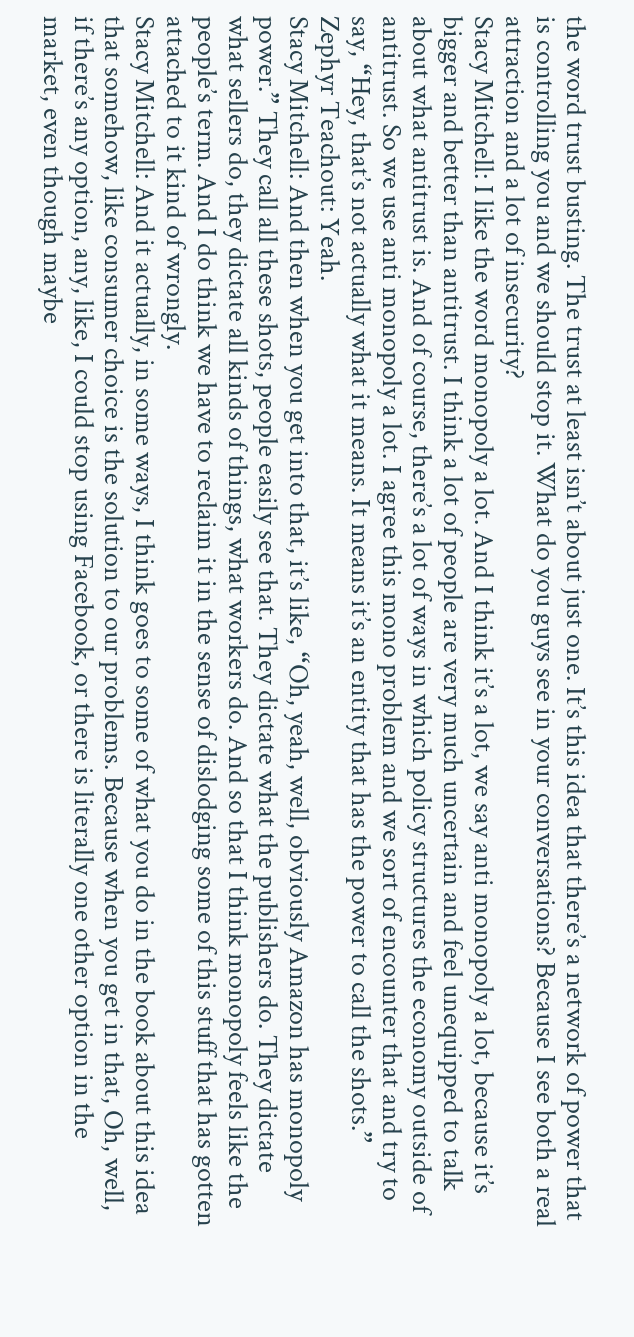the word trust busting. The trust at least isn’t about just one. It’s this idea that there’s a network of power that is controlling you and we should stop it. What do you guys see in your conversations? Because I see both a real attraction and a lot of insecurity?
Stacy Mitchell: I like the word monopoly a lot. And I think it’s a lot, we say anti monopoly a lot, because it’s bigger and better than antitrust. I think a lot of people are very much uncertain and feel unequipped to talk about what antitrust is. And of course, there’s a lot of ways in which policy structures the economy outside of antitrust. So we use anti monopoly a lot. I agree this mono problem and we sort of encounter that and try to say, “Hey, that’s not actually what it means. It means it’s an entity that has the power to call the shots.”
Zephyr Teachout: Yeah.
Stacy Mitchell: And then when you get into that, it’s like, “Oh, yeah, well, obviously Amazon has monopoly power.” They call all these shots, people easily see that. They dictate what the publishers do. They dictate what sellers do, they dictate all kinds of things, what workers do. And so that I think monopoly feels like the people’s term. And I do think we have to reclaim it in the sense of dislodging some of this stuff that has gotten attached to it kind of wrongly.
Stacy Mitchell: And it actually, in some ways, I think goes to some of what you do in the book about this idea that somehow, like consumer choice is the solution to our problems. Because when you get in that, Oh, well, if there’s any option, any, like, I could stop using Facebook, or there is literally one other option in the market, even though maybe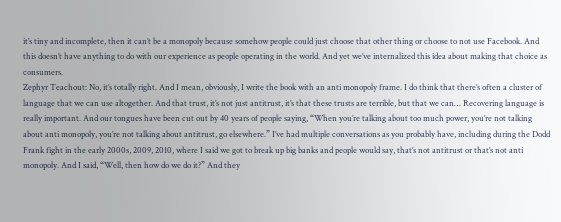it’s tiny and incomplete, then it can’t be a monopoly because somehow people could just choose that other thing or choose to not use Facebook. And this doesn’t have anything to do with our experience as people operating in the world. And yet we’ve internalized this idea about making that choice as consumers.
Zephyr Teachout: No, it’s totally right. And I mean, obviously, I write the book with an anti monopoly frame. I do think that there’s often a cluster of language that we can use altogether. And that trust, it’s not just antitrust, it’s that these trusts are terrible, but that we can… Recovering language is really important. And our tongues have been cut out by 40 years of people saying, “When you’re talking about too much power, you’re not talking about anti monopoly, you’re not talking about antitrust, go elsewhere.” I’ve had multiple conversations as you probably have, including during the Dodd Frank fight in the early 2000s, 2009, 2010, where I said we got to break up big banks and people would say, that’s not antitrust or that’s not anti monopoly. And I said, “Well, then how do we do it?” And they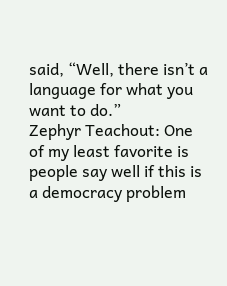said, “Well, there isn’t a language for what you want to do.”
Zephyr Teachout: One of my least favorite is people say well if this is a democracy problem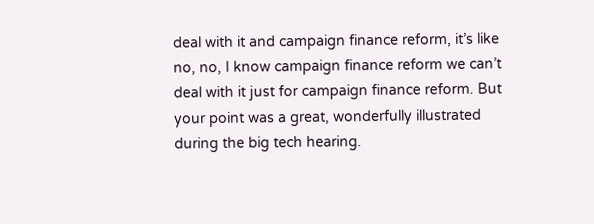deal with it and campaign finance reform, it’s like no, no, I know campaign finance reform we can’t deal with it just for campaign finance reform. But your point was a great, wonderfully illustrated during the big tech hearing.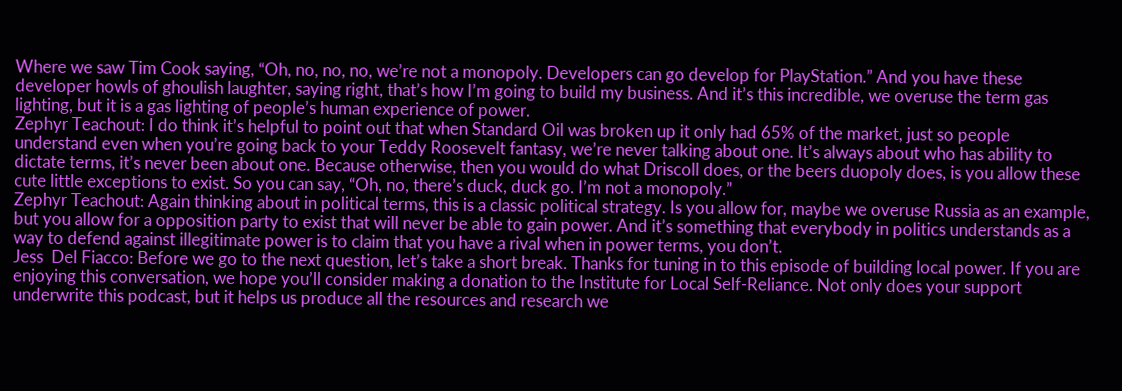Where we saw Tim Cook saying, “Oh, no, no, no, we’re not a monopoly. Developers can go develop for PlayStation.” And you have these developer howls of ghoulish laughter, saying right, that’s how I’m going to build my business. And it’s this incredible, we overuse the term gas lighting, but it is a gas lighting of people’s human experience of power.
Zephyr Teachout: I do think it’s helpful to point out that when Standard Oil was broken up it only had 65% of the market, just so people understand even when you’re going back to your Teddy Roosevelt fantasy, we’re never talking about one. It’s always about who has ability to dictate terms, it’s never been about one. Because otherwise, then you would do what Driscoll does, or the beers duopoly does, is you allow these cute little exceptions to exist. So you can say, “Oh, no, there’s duck, duck go. I’m not a monopoly.”
Zephyr Teachout: Again thinking about in political terms, this is a classic political strategy. Is you allow for, maybe we overuse Russia as an example, but you allow for a opposition party to exist that will never be able to gain power. And it’s something that everybody in politics understands as a way to defend against illegitimate power is to claim that you have a rival when in power terms, you don’t.
Jess  Del Fiacco: Before we go to the next question, let’s take a short break. Thanks for tuning in to this episode of building local power. If you are enjoying this conversation, we hope you’ll consider making a donation to the Institute for Local Self-Reliance. Not only does your support underwrite this podcast, but it helps us produce all the resources and research we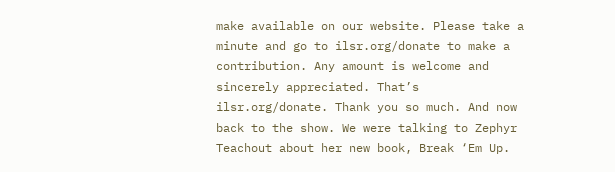make available on our website. Please take a minute and go to ilsr.org/donate to make a contribution. Any amount is welcome and sincerely appreciated. That’s ilsr.org/donate. Thank you so much. And now back to the show. We were talking to Zephyr Teachout about her new book, Break ‘Em Up.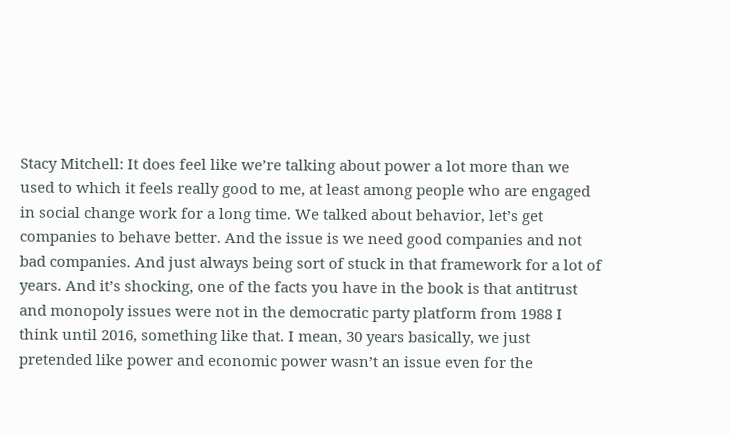Stacy Mitchell: It does feel like we’re talking about power a lot more than we used to which it feels really good to me, at least among people who are engaged in social change work for a long time. We talked about behavior, let’s get companies to behave better. And the issue is we need good companies and not bad companies. And just always being sort of stuck in that framework for a lot of years. And it’s shocking, one of the facts you have in the book is that antitrust and monopoly issues were not in the democratic party platform from 1988 I think until 2016, something like that. I mean, 30 years basically, we just pretended like power and economic power wasn’t an issue even for the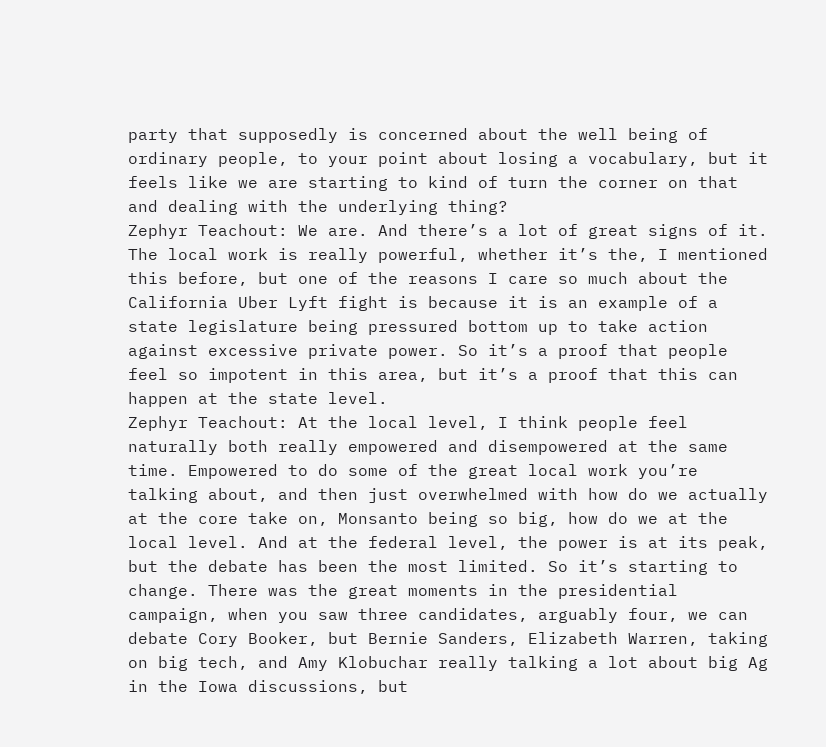party that supposedly is concerned about the well being of ordinary people, to your point about losing a vocabulary, but it feels like we are starting to kind of turn the corner on that and dealing with the underlying thing?
Zephyr Teachout: We are. And there’s a lot of great signs of it. The local work is really powerful, whether it’s the, I mentioned this before, but one of the reasons I care so much about the California Uber Lyft fight is because it is an example of a state legislature being pressured bottom up to take action against excessive private power. So it’s a proof that people feel so impotent in this area, but it’s a proof that this can happen at the state level.
Zephyr Teachout: At the local level, I think people feel naturally both really empowered and disempowered at the same time. Empowered to do some of the great local work you’re talking about, and then just overwhelmed with how do we actually at the core take on, Monsanto being so big, how do we at the local level. And at the federal level, the power is at its peak, but the debate has been the most limited. So it’s starting to change. There was the great moments in the presidential campaign, when you saw three candidates, arguably four, we can debate Cory Booker, but Bernie Sanders, Elizabeth Warren, taking on big tech, and Amy Klobuchar really talking a lot about big Ag in the Iowa discussions, but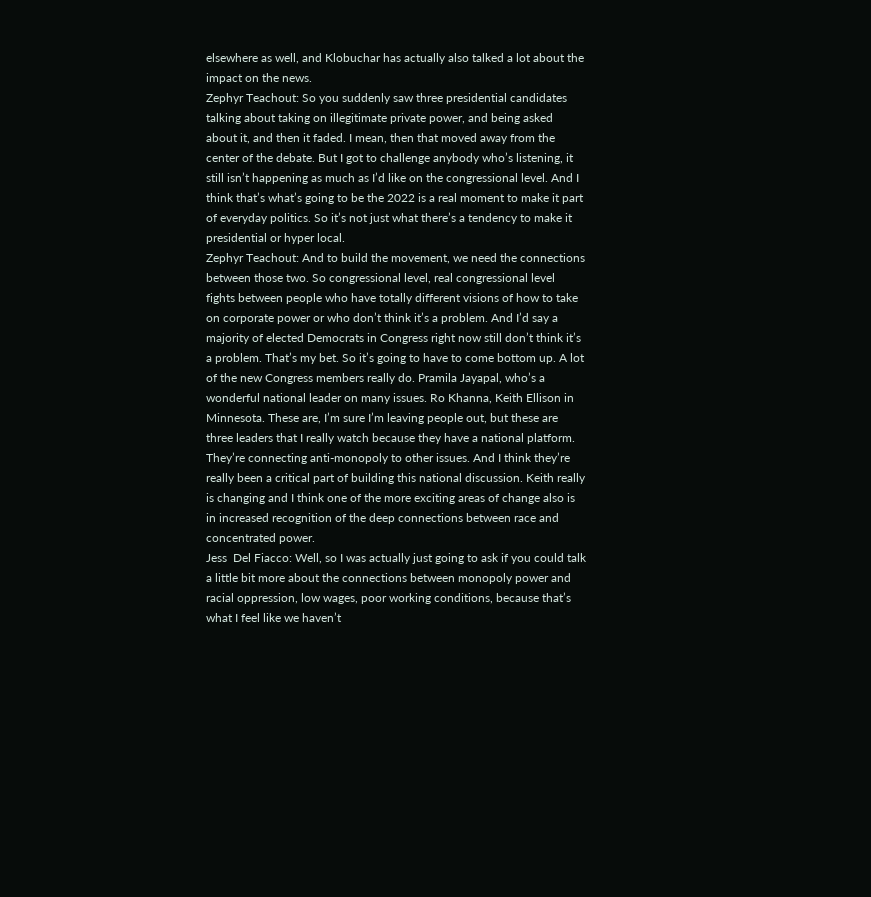elsewhere as well, and Klobuchar has actually also talked a lot about the impact on the news.
Zephyr Teachout: So you suddenly saw three presidential candidates talking about taking on illegitimate private power, and being asked about it, and then it faded. I mean, then that moved away from the center of the debate. But I got to challenge anybody who’s listening, it still isn’t happening as much as I’d like on the congressional level. And I think that’s what’s going to be the 2022 is a real moment to make it part of everyday politics. So it’s not just what there’s a tendency to make it presidential or hyper local.
Zephyr Teachout: And to build the movement, we need the connections between those two. So congressional level, real congressional level fights between people who have totally different visions of how to take on corporate power or who don’t think it’s a problem. And I’d say a majority of elected Democrats in Congress right now still don’t think it’s a problem. That’s my bet. So it’s going to have to come bottom up. A lot of the new Congress members really do. Pramila Jayapal, who’s a wonderful national leader on many issues. Ro Khanna, Keith Ellison in Minnesota. These are, I’m sure I’m leaving people out, but these are three leaders that I really watch because they have a national platform. They’re connecting anti-monopoly to other issues. And I think they’re really been a critical part of building this national discussion. Keith really is changing and I think one of the more exciting areas of change also is in increased recognition of the deep connections between race and concentrated power.
Jess  Del Fiacco: Well, so I was actually just going to ask if you could talk a little bit more about the connections between monopoly power and racial oppression, low wages, poor working conditions, because that’s what I feel like we haven’t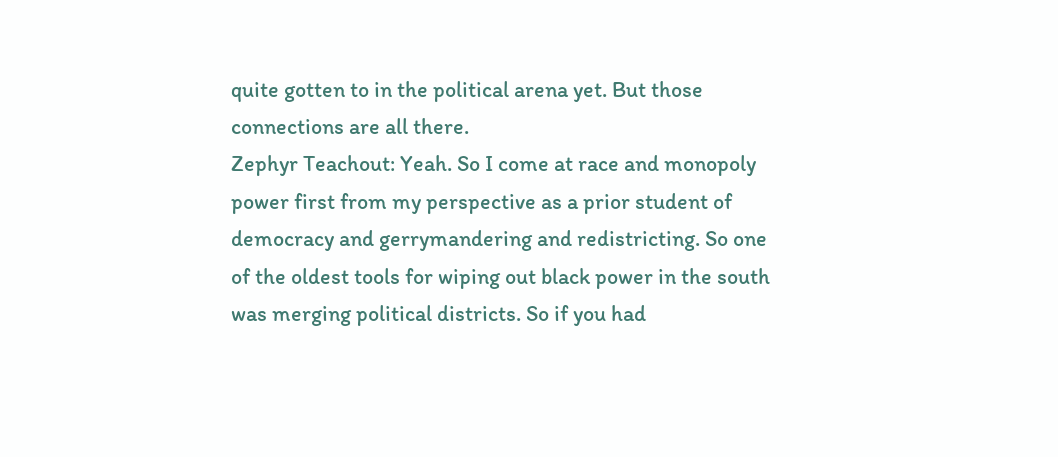quite gotten to in the political arena yet. But those connections are all there.
Zephyr Teachout: Yeah. So I come at race and monopoly power first from my perspective as a prior student of democracy and gerrymandering and redistricting. So one of the oldest tools for wiping out black power in the south was merging political districts. So if you had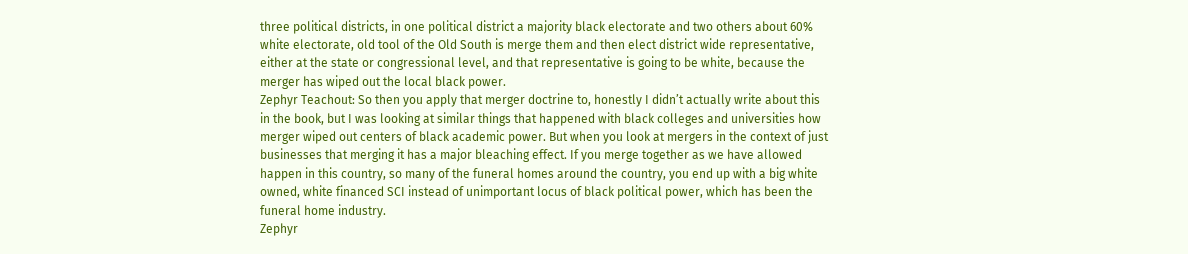three political districts, in one political district a majority black electorate and two others about 60% white electorate, old tool of the Old South is merge them and then elect district wide representative, either at the state or congressional level, and that representative is going to be white, because the merger has wiped out the local black power.
Zephyr Teachout: So then you apply that merger doctrine to, honestly I didn’t actually write about this in the book, but I was looking at similar things that happened with black colleges and universities how merger wiped out centers of black academic power. But when you look at mergers in the context of just businesses that merging it has a major bleaching effect. If you merge together as we have allowed happen in this country, so many of the funeral homes around the country, you end up with a big white owned, white financed SCI instead of unimportant locus of black political power, which has been the funeral home industry.
Zephyr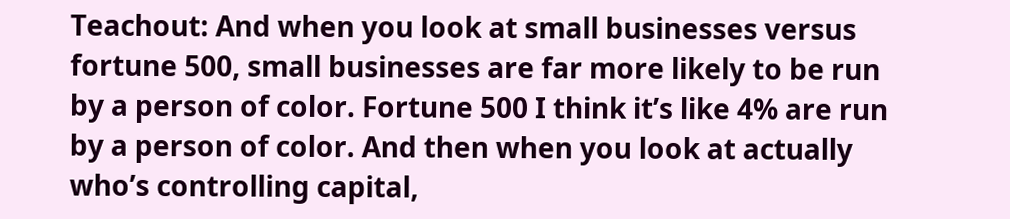Teachout: And when you look at small businesses versus fortune 500, small businesses are far more likely to be run by a person of color. Fortune 500 I think it’s like 4% are run by a person of color. And then when you look at actually who’s controlling capital,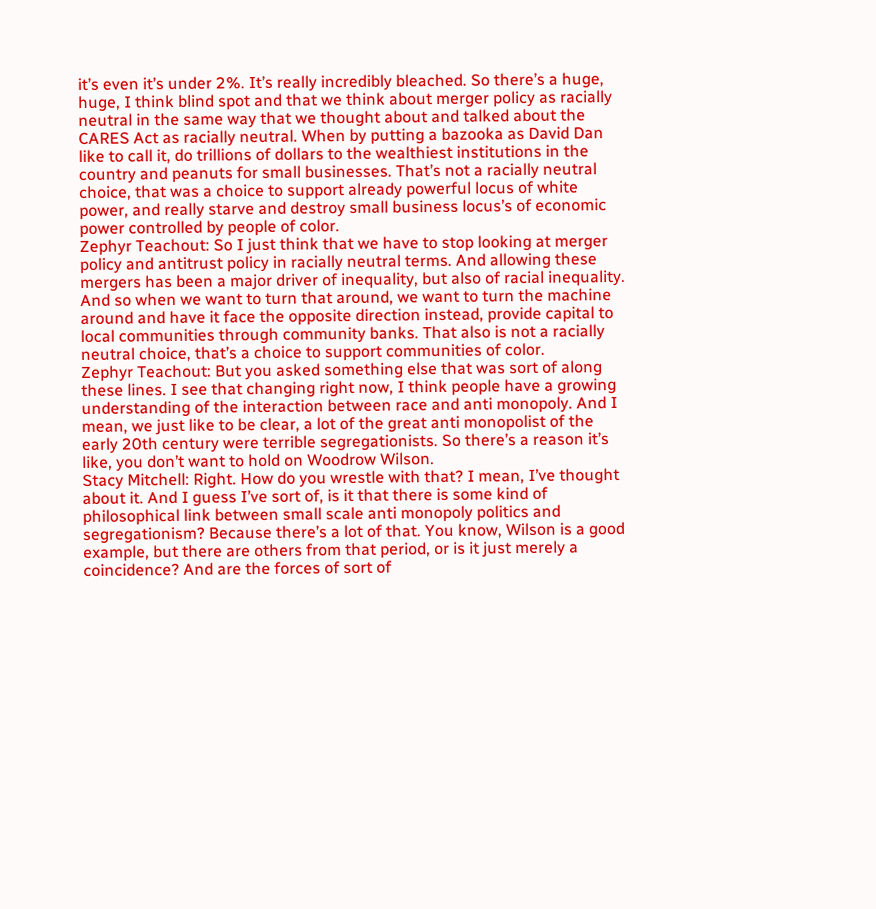it’s even it’s under 2%. It’s really incredibly bleached. So there’s a huge, huge, I think blind spot and that we think about merger policy as racially neutral in the same way that we thought about and talked about the CARES Act as racially neutral. When by putting a bazooka as David Dan like to call it, do trillions of dollars to the wealthiest institutions in the country and peanuts for small businesses. That’s not a racially neutral choice, that was a choice to support already powerful locus of white power, and really starve and destroy small business locus’s of economic power controlled by people of color.
Zephyr Teachout: So I just think that we have to stop looking at merger policy and antitrust policy in racially neutral terms. And allowing these mergers has been a major driver of inequality, but also of racial inequality. And so when we want to turn that around, we want to turn the machine around and have it face the opposite direction instead, provide capital to local communities through community banks. That also is not a racially neutral choice, that’s a choice to support communities of color.
Zephyr Teachout: But you asked something else that was sort of along these lines. I see that changing right now, I think people have a growing understanding of the interaction between race and anti monopoly. And I mean, we just like to be clear, a lot of the great anti monopolist of the early 20th century were terrible segregationists. So there’s a reason it’s like, you don’t want to hold on Woodrow Wilson.
Stacy Mitchell: Right. How do you wrestle with that? I mean, I’ve thought about it. And I guess I’ve sort of, is it that there is some kind of philosophical link between small scale anti monopoly politics and segregationism? Because there’s a lot of that. You know, Wilson is a good example, but there are others from that period, or is it just merely a coincidence? And are the forces of sort of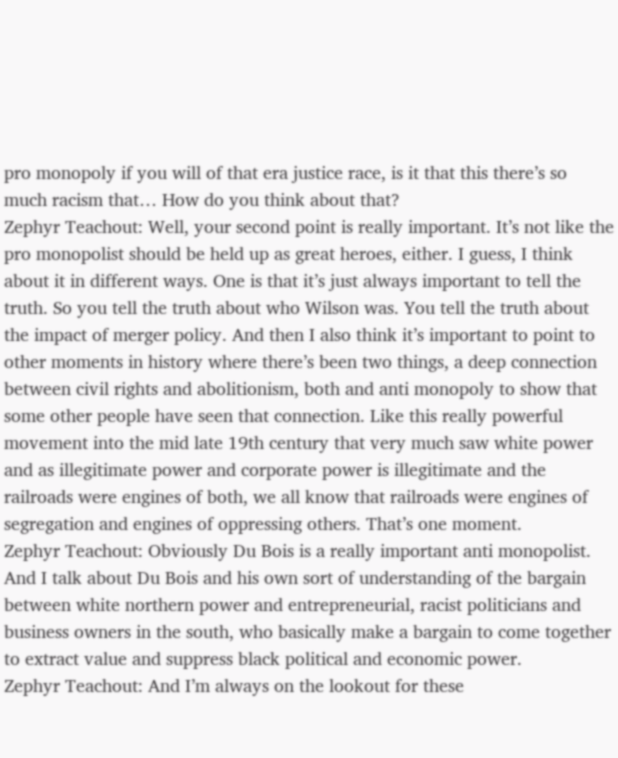pro monopoly if you will of that era justice race, is it that this there’s so much racism that… How do you think about that?
Zephyr Teachout: Well, your second point is really important. It’s not like the pro monopolist should be held up as great heroes, either. I guess, I think about it in different ways. One is that it’s just always important to tell the truth. So you tell the truth about who Wilson was. You tell the truth about the impact of merger policy. And then I also think it’s important to point to other moments in history where there’s been two things, a deep connection between civil rights and abolitionism, both and anti monopoly to show that some other people have seen that connection. Like this really powerful movement into the mid late 19th century that very much saw white power and as illegitimate power and corporate power is illegitimate and the railroads were engines of both, we all know that railroads were engines of segregation and engines of oppressing others. That’s one moment.
Zephyr Teachout: Obviously Du Bois is a really important anti monopolist. And I talk about Du Bois and his own sort of understanding of the bargain between white northern power and entrepreneurial, racist politicians and business owners in the south, who basically make a bargain to come together to extract value and suppress black political and economic power.
Zephyr Teachout: And I’m always on the lookout for these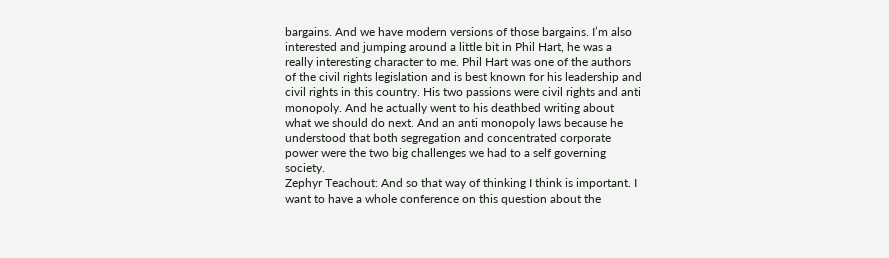bargains. And we have modern versions of those bargains. I’m also interested and jumping around a little bit in Phil Hart, he was a really interesting character to me. Phil Hart was one of the authors of the civil rights legislation and is best known for his leadership and civil rights in this country. His two passions were civil rights and anti monopoly. And he actually went to his deathbed writing about what we should do next. And an anti monopoly laws because he understood that both segregation and concentrated corporate power were the two big challenges we had to a self governing society.
Zephyr Teachout: And so that way of thinking I think is important. I want to have a whole conference on this question about the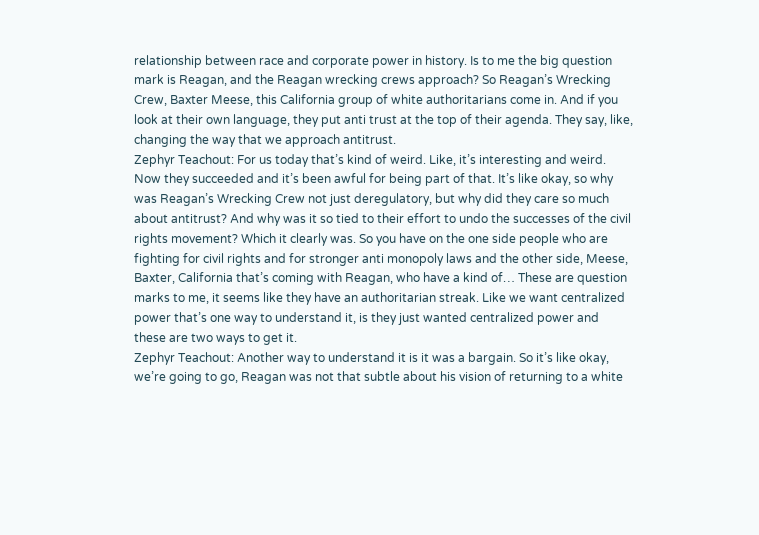relationship between race and corporate power in history. Is to me the big question mark is Reagan, and the Reagan wrecking crews approach? So Reagan’s Wrecking Crew, Baxter Meese, this California group of white authoritarians come in. And if you look at their own language, they put anti trust at the top of their agenda. They say, like, changing the way that we approach antitrust.
Zephyr Teachout: For us today that’s kind of weird. Like, it’s interesting and weird. Now they succeeded and it’s been awful for being part of that. It’s like okay, so why was Reagan’s Wrecking Crew not just deregulatory, but why did they care so much about antitrust? And why was it so tied to their effort to undo the successes of the civil rights movement? Which it clearly was. So you have on the one side people who are fighting for civil rights and for stronger anti monopoly laws and the other side, Meese, Baxter, California that’s coming with Reagan, who have a kind of… These are question marks to me, it seems like they have an authoritarian streak. Like we want centralized power that’s one way to understand it, is they just wanted centralized power and these are two ways to get it.
Zephyr Teachout: Another way to understand it is it was a bargain. So it’s like okay, we’re going to go, Reagan was not that subtle about his vision of returning to a white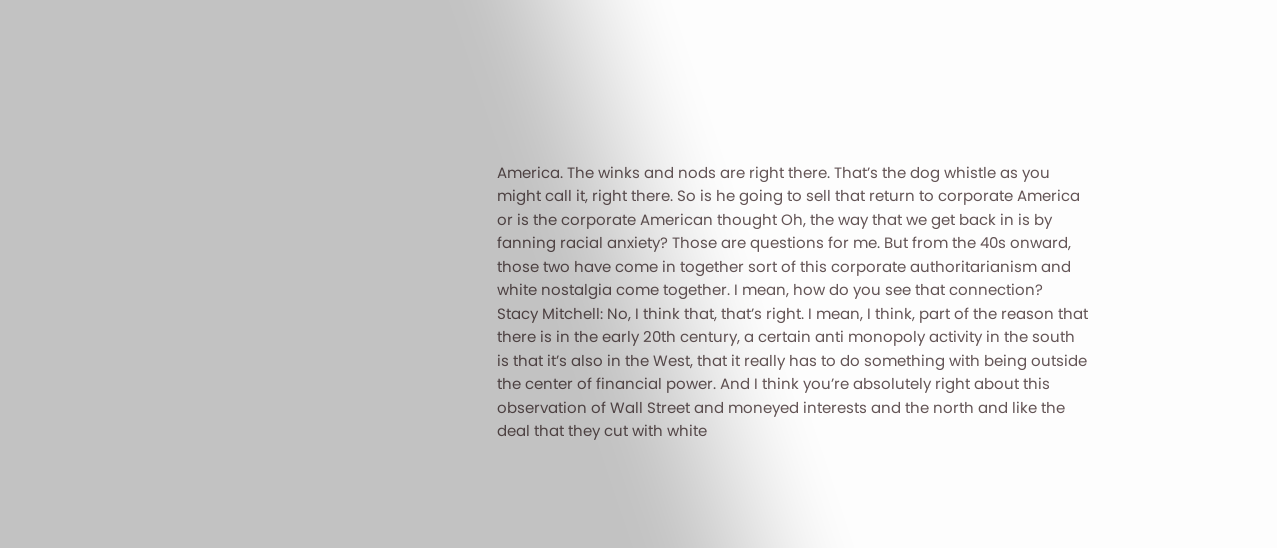America. The winks and nods are right there. That’s the dog whistle as you might call it, right there. So is he going to sell that return to corporate America or is the corporate American thought Oh, the way that we get back in is by fanning racial anxiety? Those are questions for me. But from the 40s onward, those two have come in together sort of this corporate authoritarianism and white nostalgia come together. I mean, how do you see that connection?
Stacy Mitchell: No, I think that, that’s right. I mean, I think, part of the reason that there is in the early 20th century, a certain anti monopoly activity in the south is that it’s also in the West, that it really has to do something with being outside the center of financial power. And I think you’re absolutely right about this observation of Wall Street and moneyed interests and the north and like the deal that they cut with white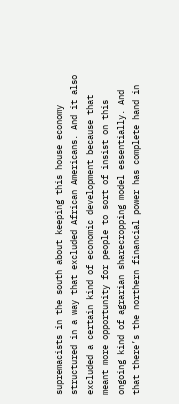supremacists in the south about keeping this house economy structured in a way that excluded African Americans. And it also excluded a certain kind of economic development because that meant more opportunity for people to sort of insist on this ongoing kind of agrarian sharecropping model essentially. And that there’s the northern financial power has complete hand in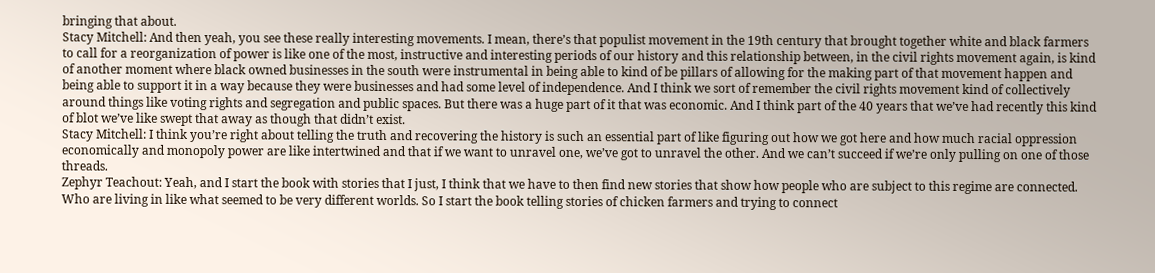bringing that about.
Stacy Mitchell: And then yeah, you see these really interesting movements. I mean, there’s that populist movement in the 19th century that brought together white and black farmers to call for a reorganization of power is like one of the most, instructive and interesting periods of our history and this relationship between, in the civil rights movement again, is kind of another moment where black owned businesses in the south were instrumental in being able to kind of be pillars of allowing for the making part of that movement happen and being able to support it in a way because they were businesses and had some level of independence. And I think we sort of remember the civil rights movement kind of collectively around things like voting rights and segregation and public spaces. But there was a huge part of it that was economic. And I think part of the 40 years that we’ve had recently this kind of blot we’ve like swept that away as though that didn’t exist.
Stacy Mitchell: I think you’re right about telling the truth and recovering the history is such an essential part of like figuring out how we got here and how much racial oppression economically and monopoly power are like intertwined and that if we want to unravel one, we’ve got to unravel the other. And we can’t succeed if we’re only pulling on one of those threads.
Zephyr Teachout: Yeah, and I start the book with stories that I just, I think that we have to then find new stories that show how people who are subject to this regime are connected. Who are living in like what seemed to be very different worlds. So I start the book telling stories of chicken farmers and trying to connect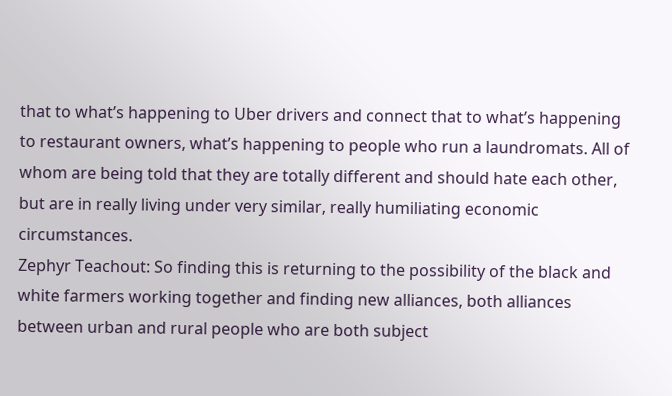that to what’s happening to Uber drivers and connect that to what’s happening to restaurant owners, what’s happening to people who run a laundromats. All of whom are being told that they are totally different and should hate each other, but are in really living under very similar, really humiliating economic circumstances.
Zephyr Teachout: So finding this is returning to the possibility of the black and white farmers working together and finding new alliances, both alliances between urban and rural people who are both subject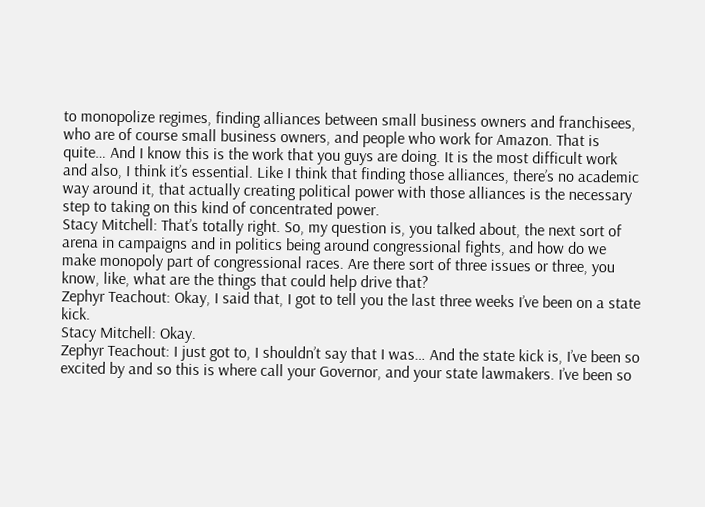to monopolize regimes, finding alliances between small business owners and franchisees, who are of course small business owners, and people who work for Amazon. That is quite… And I know this is the work that you guys are doing. It is the most difficult work and also, I think it’s essential. Like I think that finding those alliances, there’s no academic way around it, that actually creating political power with those alliances is the necessary step to taking on this kind of concentrated power.
Stacy Mitchell: That’s totally right. So, my question is, you talked about, the next sort of arena in campaigns and in politics being around congressional fights, and how do we make monopoly part of congressional races. Are there sort of three issues or three, you know, like, what are the things that could help drive that?
Zephyr Teachout: Okay, I said that, I got to tell you the last three weeks I’ve been on a state kick.
Stacy Mitchell: Okay.
Zephyr Teachout: I just got to, I shouldn’t say that I was… And the state kick is, I’ve been so excited by and so this is where call your Governor, and your state lawmakers. I’ve been so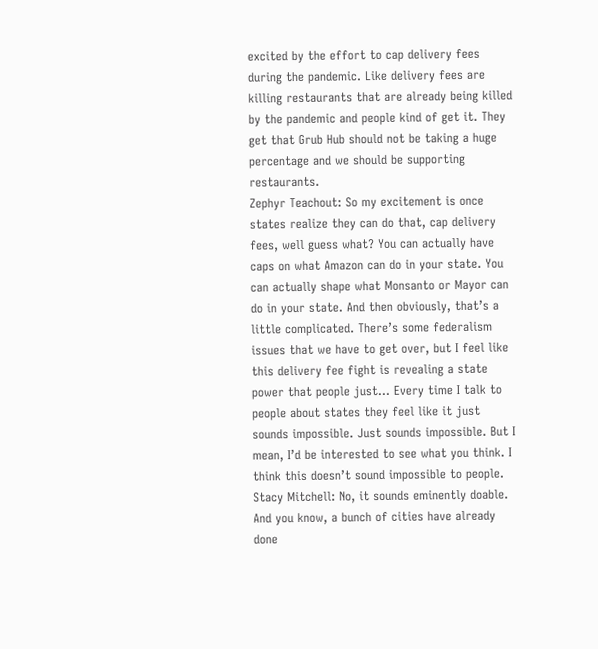excited by the effort to cap delivery fees during the pandemic. Like delivery fees are killing restaurants that are already being killed by the pandemic and people kind of get it. They get that Grub Hub should not be taking a huge percentage and we should be supporting restaurants.
Zephyr Teachout: So my excitement is once states realize they can do that, cap delivery fees, well guess what? You can actually have caps on what Amazon can do in your state. You can actually shape what Monsanto or Mayor can do in your state. And then obviously, that’s a little complicated. There’s some federalism issues that we have to get over, but I feel like this delivery fee fight is revealing a state power that people just… Every time I talk to people about states they feel like it just sounds impossible. Just sounds impossible. But I mean, I’d be interested to see what you think. I think this doesn’t sound impossible to people.
Stacy Mitchell: No, it sounds eminently doable. And you know, a bunch of cities have already done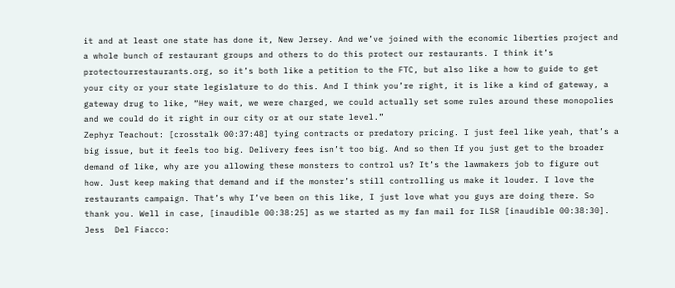it and at least one state has done it, New Jersey. And we’ve joined with the economic liberties project and a whole bunch of restaurant groups and others to do this protect our restaurants. I think it’s protectourrestaurants.org, so it’s both like a petition to the FTC, but also like a how to guide to get your city or your state legislature to do this. And I think you’re right, it is like a kind of gateway, a gateway drug to like, “Hey wait, we were charged, we could actually set some rules around these monopolies and we could do it right in our city or at our state level.”
Zephyr Teachout: [crosstalk 00:37:48] tying contracts or predatory pricing. I just feel like yeah, that’s a big issue, but it feels too big. Delivery fees isn’t too big. And so then If you just get to the broader demand of like, why are you allowing these monsters to control us? It’s the lawmakers job to figure out how. Just keep making that demand and if the monster’s still controlling us make it louder. I love the restaurants campaign. That’s why I’ve been on this like, I just love what you guys are doing there. So thank you. Well in case, [inaudible 00:38:25] as we started as my fan mail for ILSR [inaudible 00:38:30].
Jess  Del Fiacco: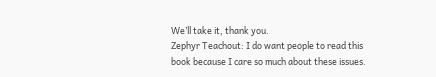We’ll take it, thank you.
Zephyr Teachout: I do want people to read this book because I care so much about these issues.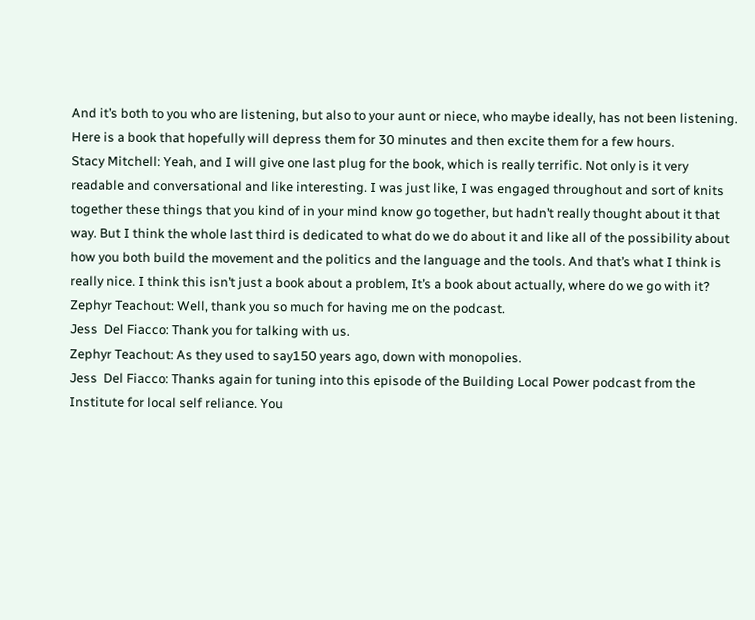And it’s both to you who are listening, but also to your aunt or niece, who maybe ideally, has not been listening. Here is a book that hopefully will depress them for 30 minutes and then excite them for a few hours.
Stacy Mitchell: Yeah, and I will give one last plug for the book, which is really terrific. Not only is it very readable and conversational and like interesting. I was just like, I was engaged throughout and sort of knits together these things that you kind of in your mind know go together, but hadn’t really thought about it that way. But I think the whole last third is dedicated to what do we do about it and like all of the possibility about how you both build the movement and the politics and the language and the tools. And that’s what I think is really nice. I think this isn’t just a book about a problem, It’s a book about actually, where do we go with it?
Zephyr Teachout: Well, thank you so much for having me on the podcast.
Jess  Del Fiacco: Thank you for talking with us.
Zephyr Teachout: As they used to say150 years ago, down with monopolies.
Jess  Del Fiacco: Thanks again for tuning into this episode of the Building Local Power podcast from the Institute for local self reliance. You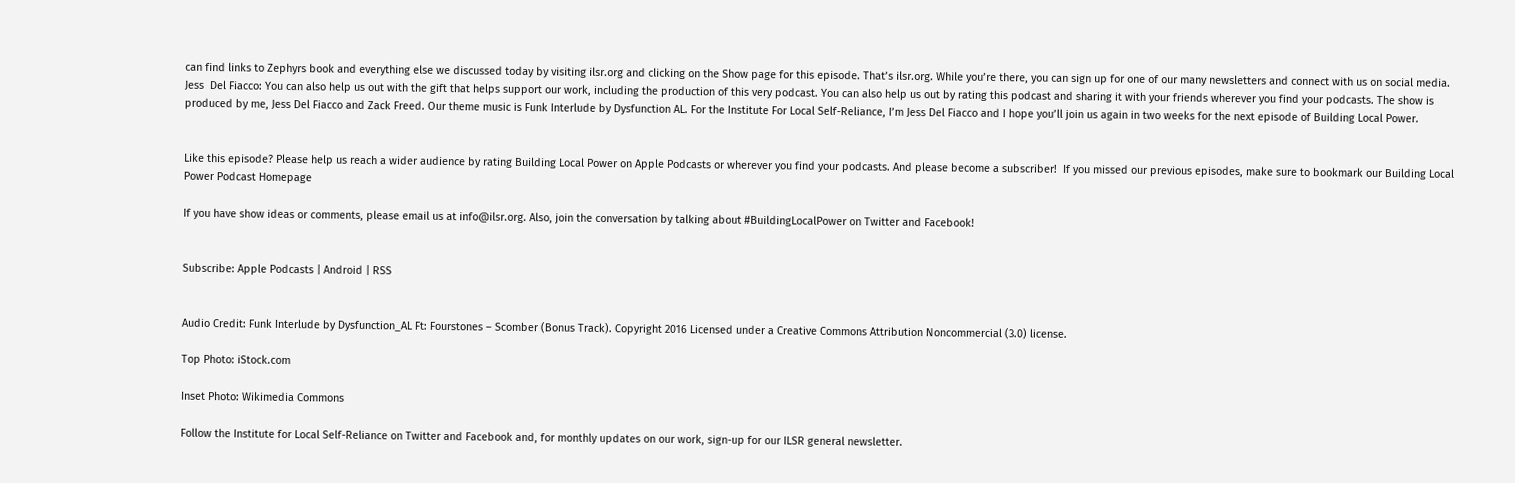can find links to Zephyrs book and everything else we discussed today by visiting ilsr.org and clicking on the Show page for this episode. That’s ilsr.org. While you’re there, you can sign up for one of our many newsletters and connect with us on social media.
Jess  Del Fiacco: You can also help us out with the gift that helps support our work, including the production of this very podcast. You can also help us out by rating this podcast and sharing it with your friends wherever you find your podcasts. The show is produced by me, Jess Del Fiacco and Zack Freed. Our theme music is Funk Interlude by Dysfunction AL. For the Institute For Local Self-Reliance, I’m Jess Del Fiacco and I hope you’ll join us again in two weeks for the next episode of Building Local Power.


Like this episode? Please help us reach a wider audience by rating Building Local Power on Apple Podcasts or wherever you find your podcasts. And please become a subscriber!  If you missed our previous episodes, make sure to bookmark our Building Local Power Podcast Homepage

If you have show ideas or comments, please email us at info@ilsr.org. Also, join the conversation by talking about #BuildingLocalPower on Twitter and Facebook!


Subscribe: Apple Podcasts | Android | RSS


Audio Credit: Funk Interlude by Dysfunction_AL Ft: Fourstones – Scomber (Bonus Track). Copyright 2016 Licensed under a Creative Commons Attribution Noncommercial (3.0) license.

Top Photo: iStock.com

Inset Photo: Wikimedia Commons

Follow the Institute for Local Self-Reliance on Twitter and Facebook and, for monthly updates on our work, sign-up for our ILSR general newsletter.